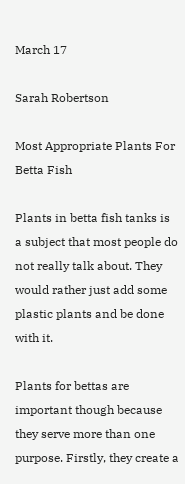March 17

Sarah Robertson

Most Appropriate Plants For Betta Fish

Plants in betta fish tanks is a subject that most people do not really talk about. They would rather just add some plastic plants and be done with it.

Plants for bettas are important though because they serve more than one purpose. Firstly, they create a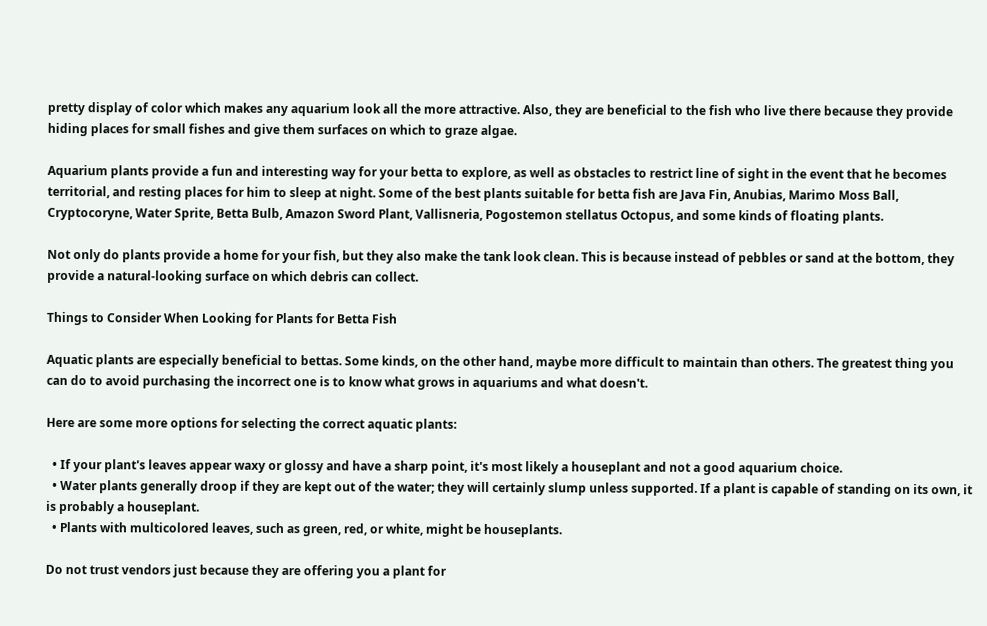pretty display of color which makes any aquarium look all the more attractive. Also, they are beneficial to the fish who live there because they provide hiding places for small fishes and give them surfaces on which to graze algae.

Aquarium plants provide a fun and interesting way for your betta to explore, as well as obstacles to restrict line of sight in the event that he becomes territorial, and resting places for him to sleep at night. Some of the best plants suitable for betta fish are Java Fin, Anubias, Marimo Moss Ball, Cryptocoryne, Water Sprite, Betta Bulb, Amazon Sword Plant, Vallisneria, Pogostemon stellatus Octopus, and some kinds of floating plants.

Not only do plants provide a home for your fish, but they also make the tank look clean. This is because instead of pebbles or sand at the bottom, they provide a natural-looking surface on which debris can collect.

Things to Consider When Looking for Plants for Betta Fish

Aquatic plants are especially beneficial to bettas. Some kinds, on the other hand, maybe more difficult to maintain than others. The greatest thing you can do to avoid purchasing the incorrect one is to know what grows in aquariums and what doesn't.

Here are some more options for selecting the correct aquatic plants:

  • If your plant's leaves appear waxy or glossy and have a sharp point, it's most likely a houseplant and not a good aquarium choice.
  • Water plants generally droop if they are kept out of the water; they will certainly slump unless supported. If a plant is capable of standing on its own, it is probably a houseplant.
  • Plants with multicolored leaves, such as green, red, or white, might be houseplants.

Do not trust vendors just because they are offering you a plant for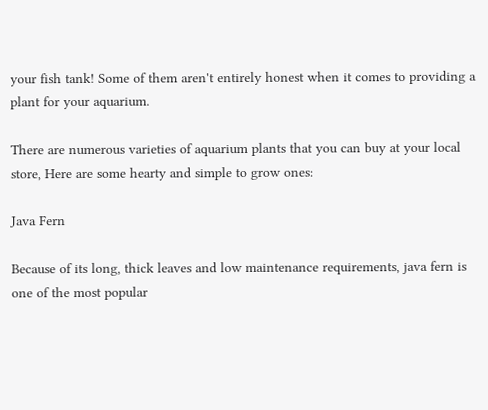your fish tank! Some of them aren't entirely honest when it comes to providing a plant for your aquarium.

There are numerous varieties of aquarium plants that you can buy at your local store, Here are some hearty and simple to grow ones:

Java Fern

Because of its long, thick leaves and low maintenance requirements, java fern is one of the most popular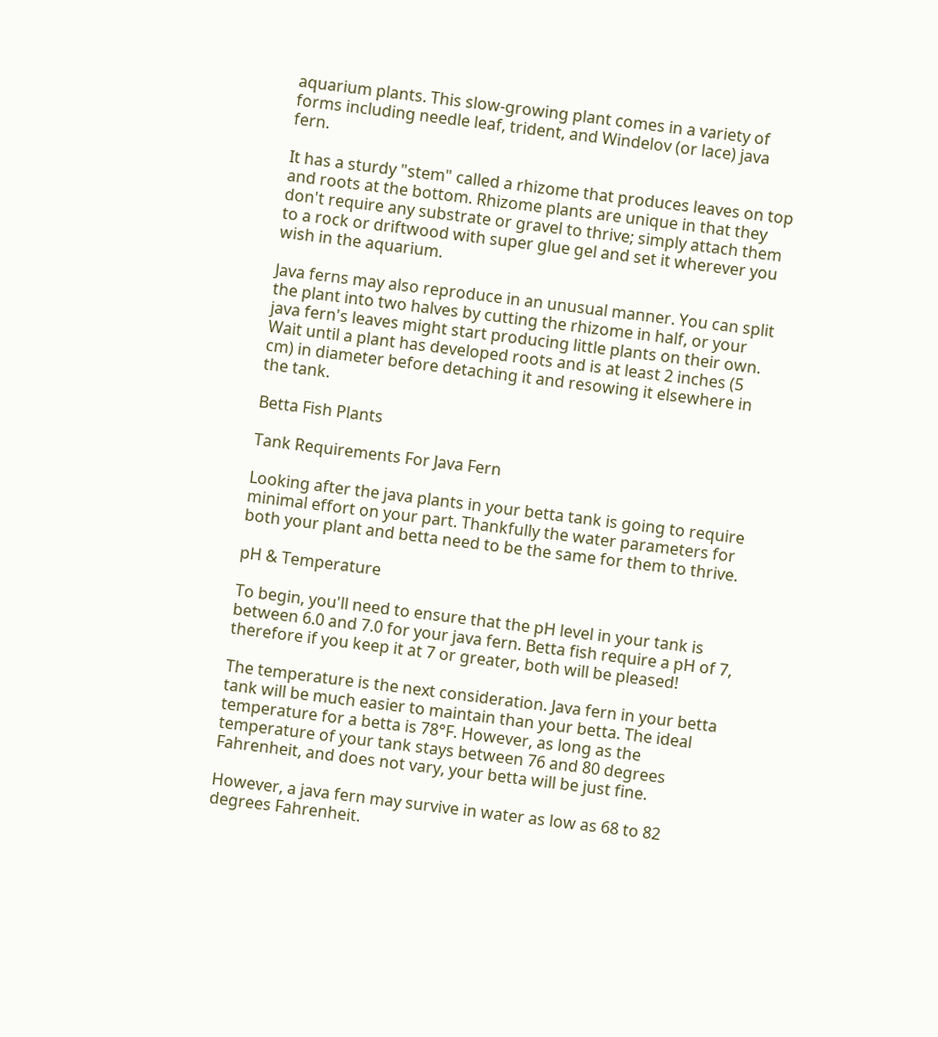aquarium plants. This slow-growing plant comes in a variety of forms including needle leaf, trident, and Windelov (or lace) java fern.

It has a sturdy "stem" called a rhizome that produces leaves on top and roots at the bottom. Rhizome plants are unique in that they don't require any substrate or gravel to thrive; simply attach them to a rock or driftwood with super glue gel and set it wherever you wish in the aquarium.

Java ferns may also reproduce in an unusual manner. You can split the plant into two halves by cutting the rhizome in half, or your java fern's leaves might start producing little plants on their own. Wait until a plant has developed roots and is at least 2 inches (5 cm) in diameter before detaching it and resowing it elsewhere in the tank.

Betta Fish Plants

Tank Requirements For Java Fern

Looking after the java plants in your betta tank is going to require minimal effort on your part. Thankfully the water parameters for both your plant and betta need to be the same for them to thrive.

pH & Temperature

To begin, you'll need to ensure that the pH level in your tank is between 6.0 and 7.0 for your java fern. Betta fish require a pH of 7, therefore if you keep it at 7 or greater, both will be pleased!

The temperature is the next consideration. Java fern in your betta tank will be much easier to maintain than your betta. The ideal temperature for a betta is 78°F. However, as long as the temperature of your tank stays between 76 and 80 degrees Fahrenheit, and does not vary, your betta will be just fine.

However, a java fern may survive in water as low as 68 to 82 degrees Fahrenheit.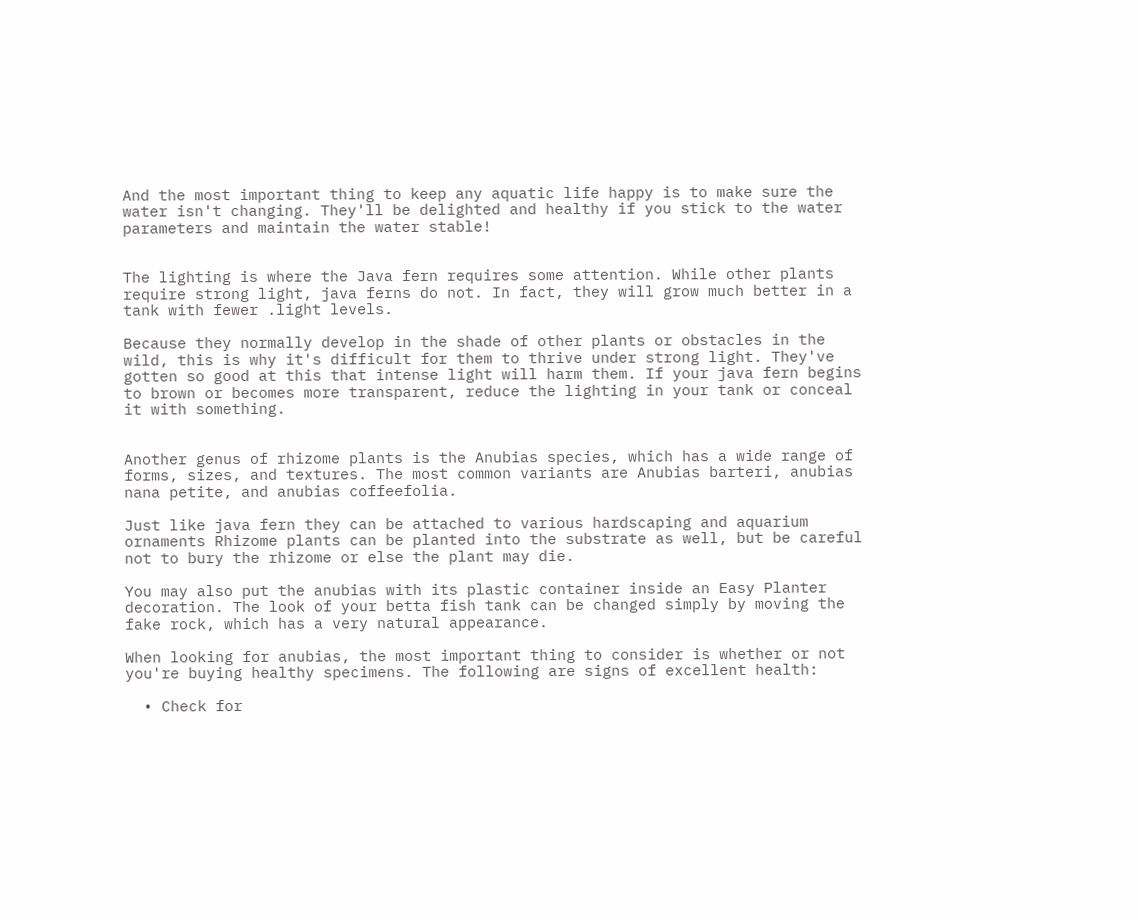And the most important thing to keep any aquatic life happy is to make sure the water isn't changing. They'll be delighted and healthy if you stick to the water parameters and maintain the water stable!


The lighting is where the Java fern requires some attention. While other plants require strong light, java ferns do not. In fact, they will grow much better in a tank with fewer .light levels.

Because they normally develop in the shade of other plants or obstacles in the wild, this is why it's difficult for them to thrive under strong light. They've gotten so good at this that intense light will harm them. If your java fern begins to brown or becomes more transparent, reduce the lighting in your tank or conceal it with something.


Another genus of rhizome plants is the Anubias species, which has a wide range of forms, sizes, and textures. The most common variants are Anubias barteri, anubias nana petite, and anubias coffeefolia.

Just like java fern they can be attached to various hardscaping and aquarium ornaments Rhizome plants can be planted into the substrate as well, but be careful not to bury the rhizome or else the plant may die.

You may also put the anubias with its plastic container inside an Easy Planter decoration. The look of your betta fish tank can be changed simply by moving the fake rock, which has a very natural appearance.

When looking for anubias, the most important thing to consider is whether or not you're buying healthy specimens. The following are signs of excellent health:

  • Check for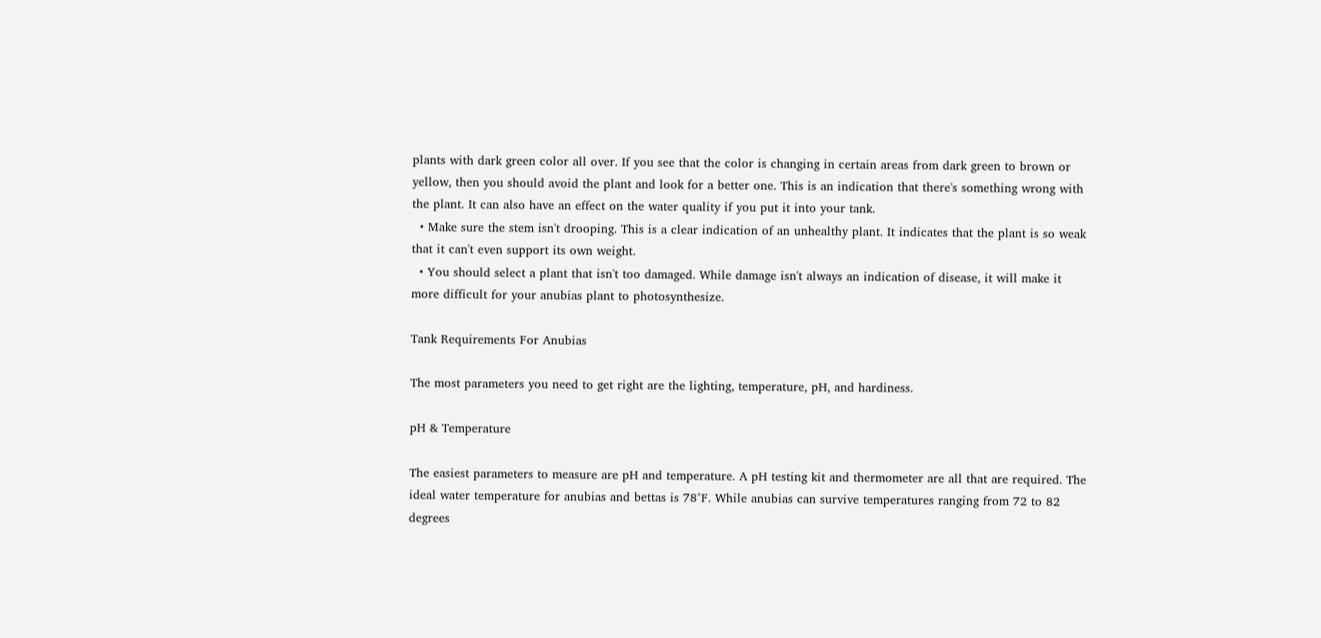plants with dark green color all over. If you see that the color is changing in certain areas from dark green to brown or yellow, then you should avoid the plant and look for a better one. This is an indication that there's something wrong with the plant. It can also have an effect on the water quality if you put it into your tank.
  • Make sure the stem isn't drooping. This is a clear indication of an unhealthy plant. It indicates that the plant is so weak that it can't even support its own weight.
  • You should select a plant that isn't too damaged. While damage isn't always an indication of disease, it will make it more difficult for your anubias plant to photosynthesize.

Tank Requirements For Anubias

The most parameters you need to get right are the lighting, temperature, pH, and hardiness.

pH & Temperature

The easiest parameters to measure are pH and temperature. A pH testing kit and thermometer are all that are required. The ideal water temperature for anubias and bettas is 78°F. While anubias can survive temperatures ranging from 72 to 82 degrees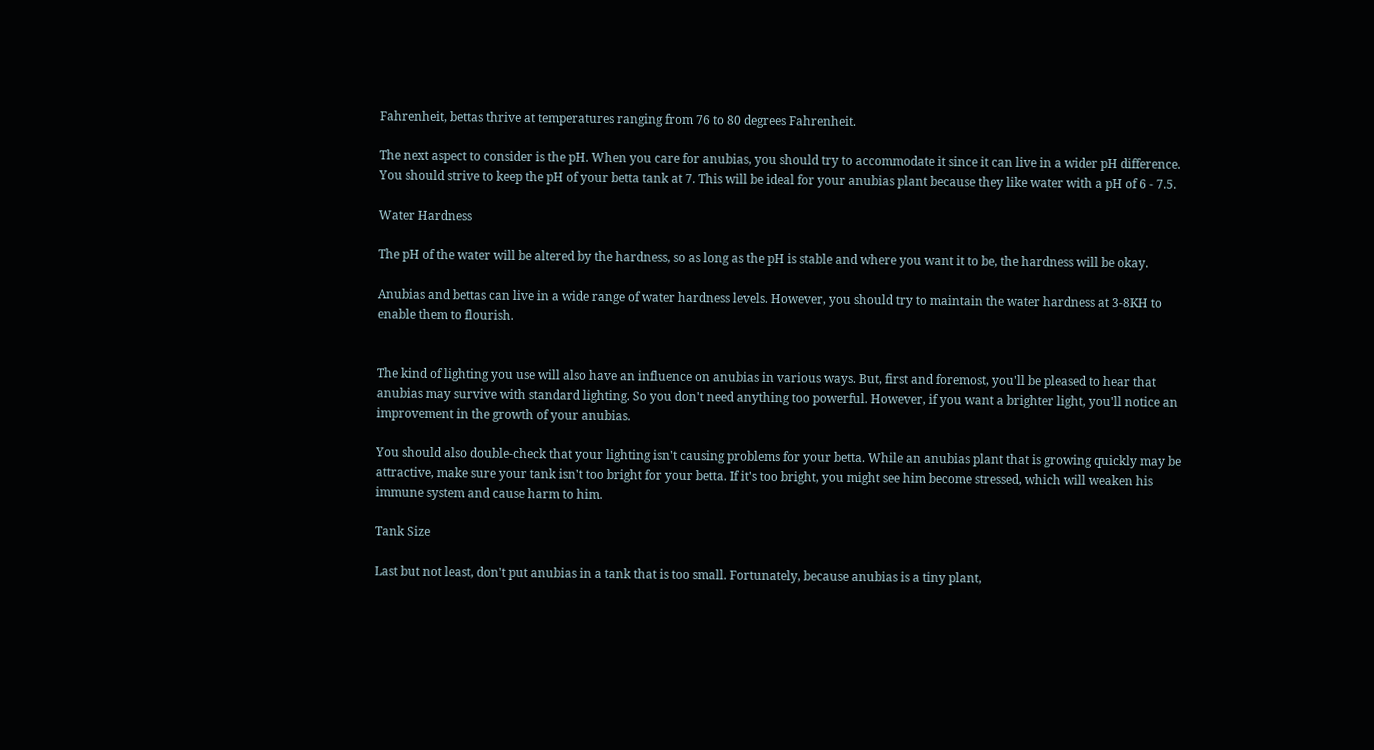Fahrenheit, bettas thrive at temperatures ranging from 76 to 80 degrees Fahrenheit.

The next aspect to consider is the pH. When you care for anubias, you should try to accommodate it since it can live in a wider pH difference. You should strive to keep the pH of your betta tank at 7. This will be ideal for your anubias plant because they like water with a pH of 6 - 7.5.

Water Hardness

The pH of the water will be altered by the hardness, so as long as the pH is stable and where you want it to be, the hardness will be okay.

Anubias and bettas can live in a wide range of water hardness levels. However, you should try to maintain the water hardness at 3-8KH to enable them to flourish.


The kind of lighting you use will also have an influence on anubias in various ways. But, first and foremost, you'll be pleased to hear that anubias may survive with standard lighting. So you don't need anything too powerful. However, if you want a brighter light, you'll notice an improvement in the growth of your anubias.

You should also double-check that your lighting isn't causing problems for your betta. While an anubias plant that is growing quickly may be attractive, make sure your tank isn't too bright for your betta. If it's too bright, you might see him become stressed, which will weaken his immune system and cause harm to him.

Tank Size

Last but not least, don't put anubias in a tank that is too small. Fortunately, because anubias is a tiny plant,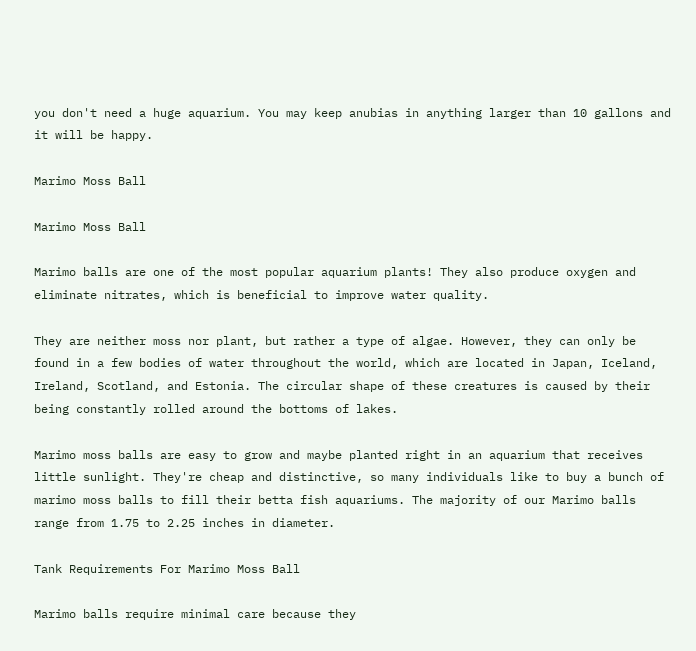you don't need a huge aquarium. You may keep anubias in anything larger than 10 gallons and it will be happy.

Marimo Moss Ball

Marimo Moss Ball

Marimo balls are one of the most popular aquarium plants! They also produce oxygen and eliminate nitrates, which is beneficial to improve water quality.

They are neither moss nor plant, but rather a type of algae. However, they can only be found in a few bodies of water throughout the world, which are located in Japan, Iceland, Ireland, Scotland, and Estonia. The circular shape of these creatures is caused by their being constantly rolled around the bottoms of lakes.

Marimo moss balls are easy to grow and maybe planted right in an aquarium that receives little sunlight. They're cheap and distinctive, so many individuals like to buy a bunch of marimo moss balls to fill their betta fish aquariums. The majority of our Marimo balls range from 1.75 to 2.25 inches in diameter.

Tank Requirements For Marimo Moss Ball

Marimo balls require minimal care because they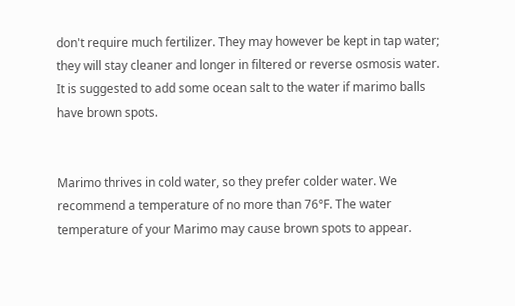don't require much fertilizer. They may however be kept in tap water; they will stay cleaner and longer in filtered or reverse osmosis water. It is suggested to add some ocean salt to the water if marimo balls have brown spots.


Marimo thrives in cold water, so they prefer colder water. We recommend a temperature of no more than 76°F. The water temperature of your Marimo may cause brown spots to appear.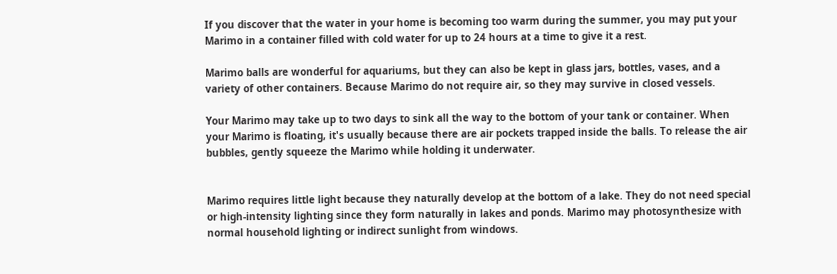If you discover that the water in your home is becoming too warm during the summer, you may put your Marimo in a container filled with cold water for up to 24 hours at a time to give it a rest.

Marimo balls are wonderful for aquariums, but they can also be kept in glass jars, bottles, vases, and a variety of other containers. Because Marimo do not require air, so they may survive in closed vessels.

Your Marimo may take up to two days to sink all the way to the bottom of your tank or container. When your Marimo is floating, it's usually because there are air pockets trapped inside the balls. To release the air bubbles, gently squeeze the Marimo while holding it underwater.


Marimo requires little light because they naturally develop at the bottom of a lake. They do not need special or high-intensity lighting since they form naturally in lakes and ponds. Marimo may photosynthesize with normal household lighting or indirect sunlight from windows.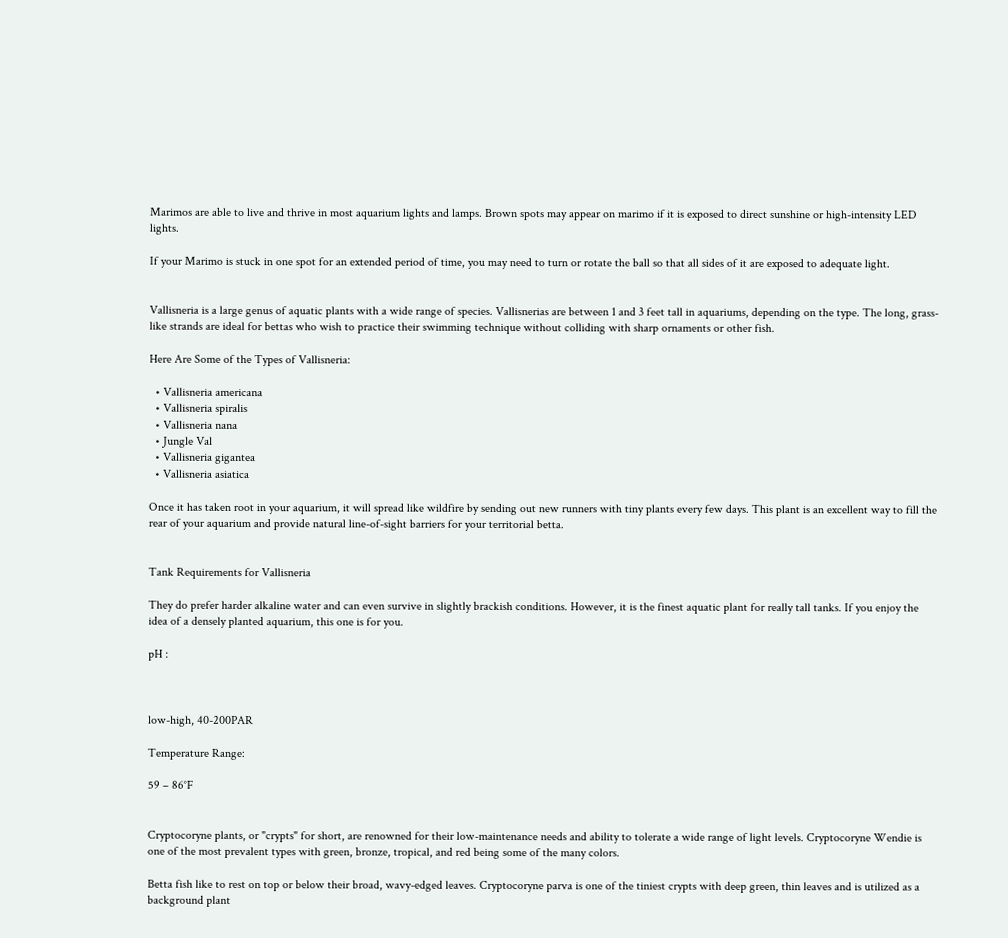Marimos are able to live and thrive in most aquarium lights and lamps. Brown spots may appear on marimo if it is exposed to direct sunshine or high-intensity LED lights.

If your Marimo is stuck in one spot for an extended period of time, you may need to turn or rotate the ball so that all sides of it are exposed to adequate light.


Vallisneria is a large genus of aquatic plants with a wide range of species. Vallisnerias are between 1 and 3 feet tall in aquariums, depending on the type. The long, grass-like strands are ideal for bettas who wish to practice their swimming technique without colliding with sharp ornaments or other fish.

Here Are Some of the Types of Vallisneria:

  • Vallisneria americana
  • Vallisneria spiralis
  • Vallisneria nana
  • Jungle Val
  • Vallisneria gigantea
  • Vallisneria asiatica

Once it has taken root in your aquarium, it will spread like wildfire by sending out new runners with tiny plants every few days. This plant is an excellent way to fill the rear of your aquarium and provide natural line-of-sight barriers for your territorial betta.


Tank Requirements for Vallisneria

They do prefer harder alkaline water and can even survive in slightly brackish conditions. However, it is the finest aquatic plant for really tall tanks. If you enjoy the idea of a densely planted aquarium, this one is for you.

pH :



low-high, 40-200PAR

Temperature Range:

59 – 86°F


Cryptocoryne plants, or "crypts" for short, are renowned for their low-maintenance needs and ability to tolerate a wide range of light levels. Cryptocoryne Wendie is one of the most prevalent types with green, bronze, tropical, and red being some of the many colors.

Betta fish like to rest on top or below their broad, wavy-edged leaves. Cryptocoryne parva is one of the tiniest crypts with deep green, thin leaves and is utilized as a background plant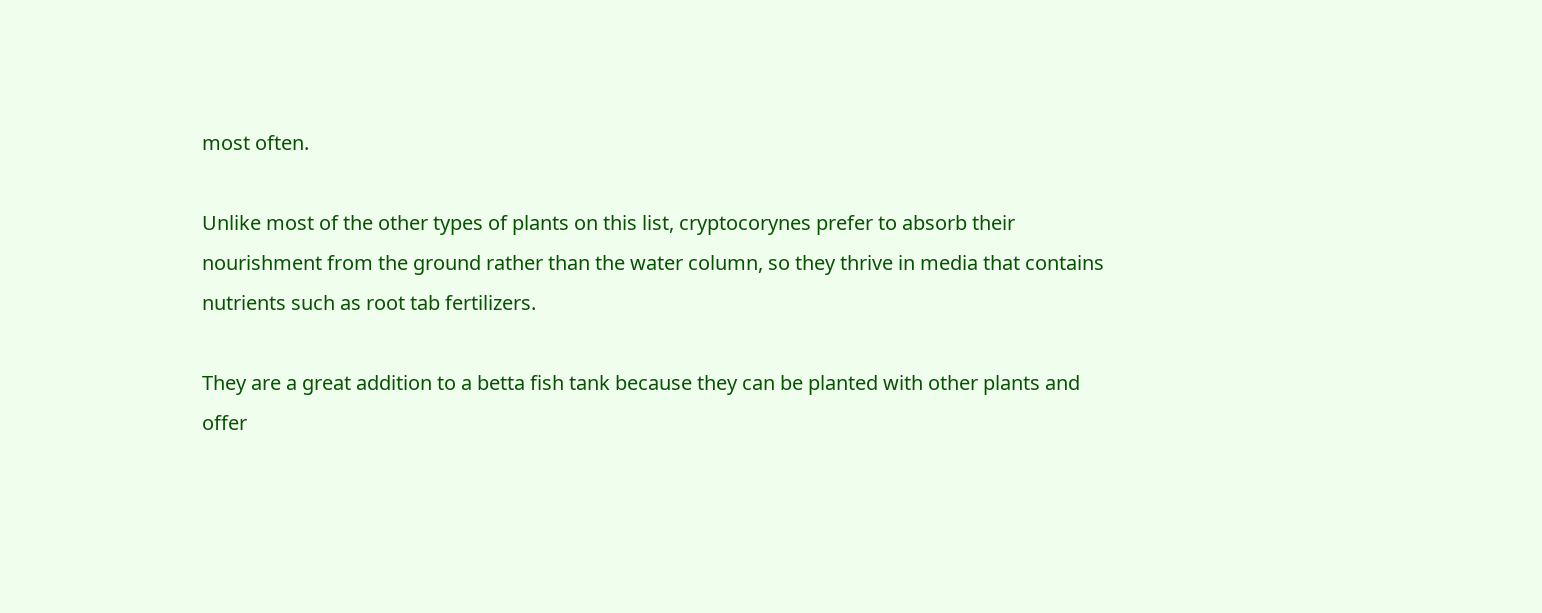most often.

Unlike most of the other types of plants on this list, cryptocorynes prefer to absorb their nourishment from the ground rather than the water column, so they thrive in media that contains nutrients such as root tab fertilizers.

They are a great addition to a betta fish tank because they can be planted with other plants and offer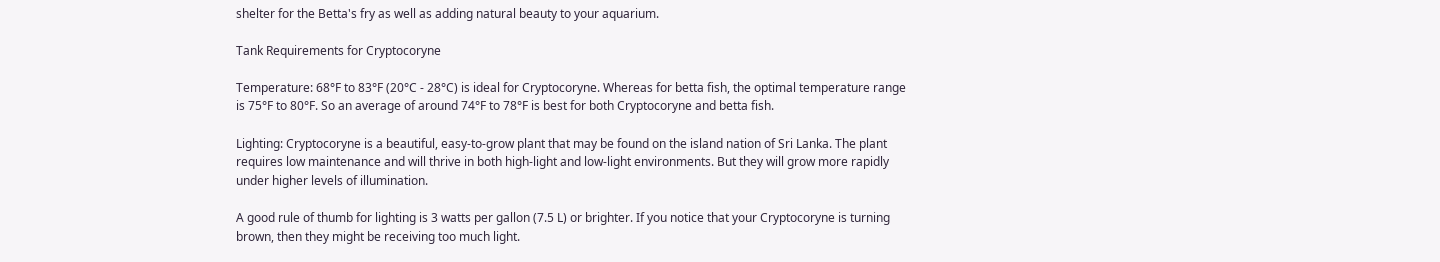shelter for the Betta's fry as well as adding natural beauty to your aquarium.

Tank Requirements for Cryptocoryne

Temperature: 68°F to 83°F (20°C - 28°C) is ideal for Cryptocoryne. Whereas for betta fish, the optimal temperature range is 75°F to 80°F. So an average of around 74°F to 78°F is best for both Cryptocoryne and betta fish.

Lighting: Cryptocoryne is a beautiful, easy-to-grow plant that may be found on the island nation of Sri Lanka. The plant requires low maintenance and will thrive in both high-light and low-light environments. But they will grow more rapidly under higher levels of illumination.

A good rule of thumb for lighting is 3 watts per gallon (7.5 L) or brighter. If you notice that your Cryptocoryne is turning brown, then they might be receiving too much light.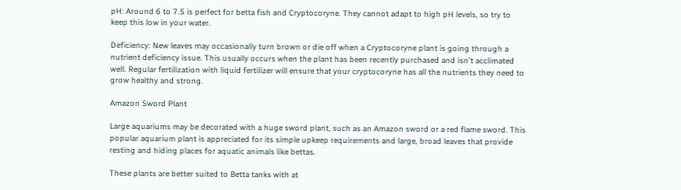pH: Around 6 to 7.5 is perfect for betta fish and Cryptocoryne. They cannot adapt to high pH levels, so try to keep this low in your water.

Deficiency: New leaves may occasionally turn brown or die off when a Cryptocoryne plant is going through a nutrient deficiency issue. This usually occurs when the plant has been recently purchased and isn't acclimated well. Regular fertilization with liquid fertilizer will ensure that your cryptocoryne has all the nutrients they need to grow healthy and strong.

Amazon Sword Plant

Large aquariums may be decorated with a huge sword plant, such as an Amazon sword or a red flame sword. This popular aquarium plant is appreciated for its simple upkeep requirements and large, broad leaves that provide resting and hiding places for aquatic animals like bettas.

These plants are better suited to Betta tanks with at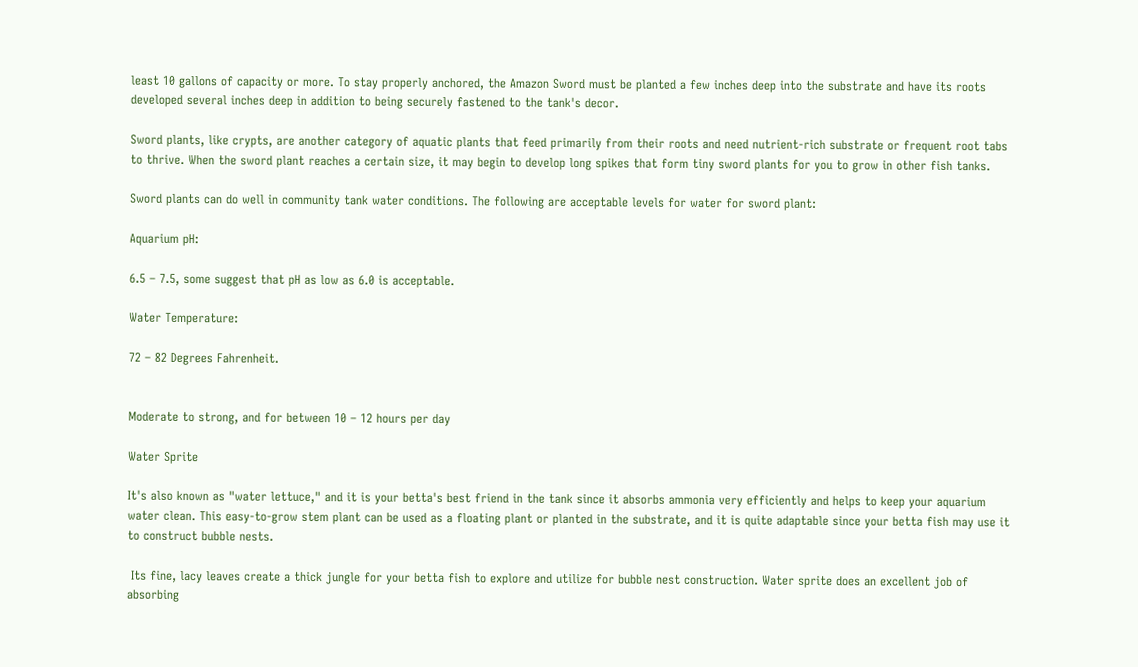least 10 gallons of capacity or more. To stay properly anchored, the Amazon Sword must be planted a few inches deep into the substrate and have its roots developed several inches deep in addition to being securely fastened to the tank's decor.

Sword plants, like crypts, are another category of aquatic plants that feed primarily from their roots and need nutrient-rich substrate or frequent root tabs to thrive. When the sword plant reaches a certain size, it may begin to develop long spikes that form tiny sword plants for you to grow in other fish tanks.

Sword plants can do well in community tank water conditions. The following are acceptable levels for water for sword plant:

Aquarium pH:

6.5 – 7.5, some suggest that pH as low as 6.0 is acceptable.

Water Temperature:

72 – 82 Degrees Fahrenheit.


Moderate to strong, and for between 10 – 12 hours per day

Water Sprite

It's also known as "water lettuce," and it is your betta's best friend in the tank since it absorbs ammonia very efficiently and helps to keep your aquarium water clean. This easy-to-grow stem plant can be used as a floating plant or planted in the substrate, and it is quite adaptable since your betta fish may use it to construct bubble nests.

 Its fine, lacy leaves create a thick jungle for your betta fish to explore and utilize for bubble nest construction. Water sprite does an excellent job of absorbing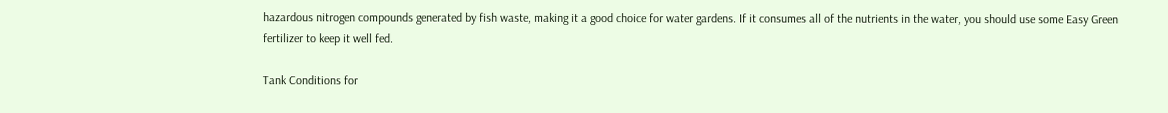hazardous nitrogen compounds generated by fish waste, making it a good choice for water gardens. If it consumes all of the nutrients in the water, you should use some Easy Green fertilizer to keep it well fed.

Tank Conditions for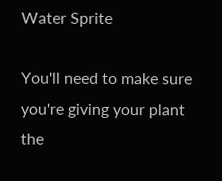Water Sprite

You'll need to make sure you're giving your plant the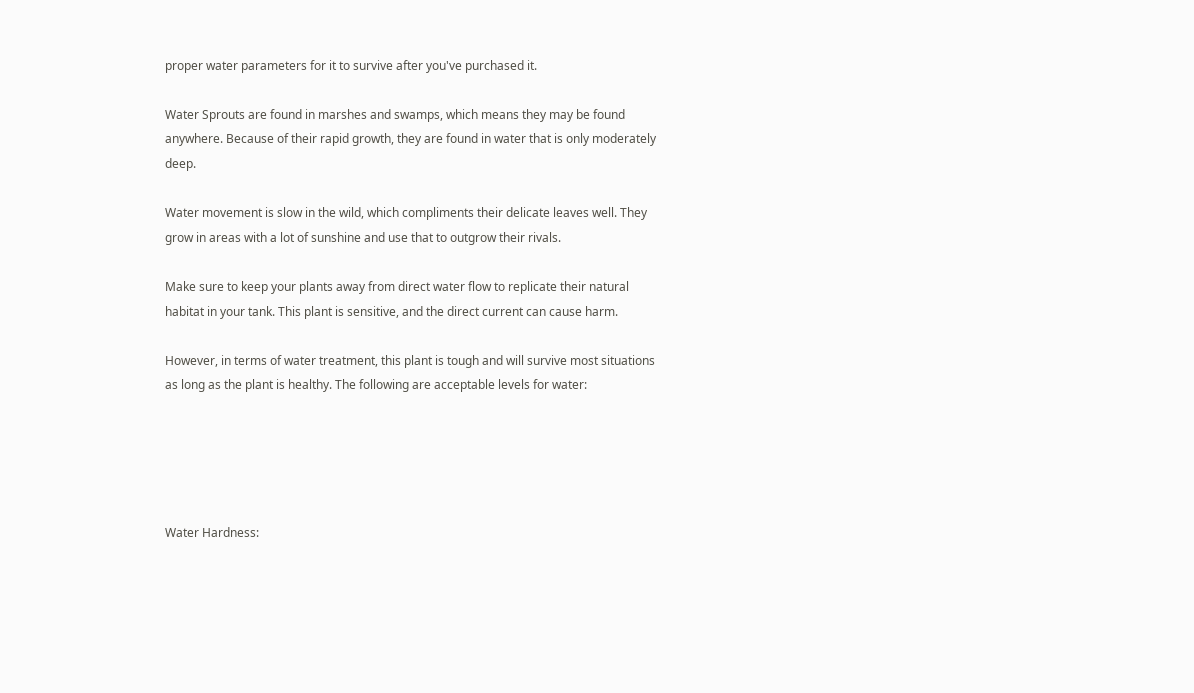proper water parameters for it to survive after you've purchased it.

Water Sprouts are found in marshes and swamps, which means they may be found anywhere. Because of their rapid growth, they are found in water that is only moderately deep.

Water movement is slow in the wild, which compliments their delicate leaves well. They grow in areas with a lot of sunshine and use that to outgrow their rivals.

Make sure to keep your plants away from direct water flow to replicate their natural habitat in your tank. This plant is sensitive, and the direct current can cause harm.

However, in terms of water treatment, this plant is tough and will survive most situations as long as the plant is healthy. The following are acceptable levels for water:





Water Hardness: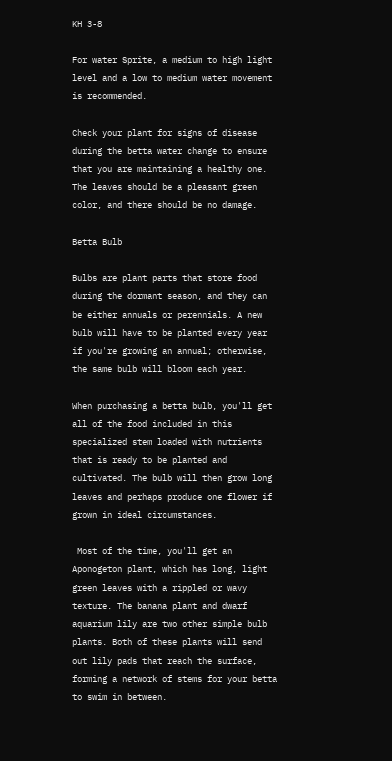KH 3-8

For water Sprite, a medium to high light level and a low to medium water movement is recommended.

Check your plant for signs of disease during the betta water change to ensure that you are maintaining a healthy one. The leaves should be a pleasant green color, and there should be no damage.

Betta Bulb

Bulbs are plant parts that store food during the dormant season, and they can be either annuals or perennials. A new bulb will have to be planted every year if you're growing an annual; otherwise, the same bulb will bloom each year.

When purchasing a betta bulb, you'll get all of the food included in this specialized stem loaded with nutrients that is ready to be planted and cultivated. The bulb will then grow long leaves and perhaps produce one flower if grown in ideal circumstances.

 Most of the time, you'll get an Aponogeton plant, which has long, light green leaves with a rippled or wavy texture. The banana plant and dwarf aquarium lily are two other simple bulb plants. Both of these plants will send out lily pads that reach the surface, forming a network of stems for your betta to swim in between.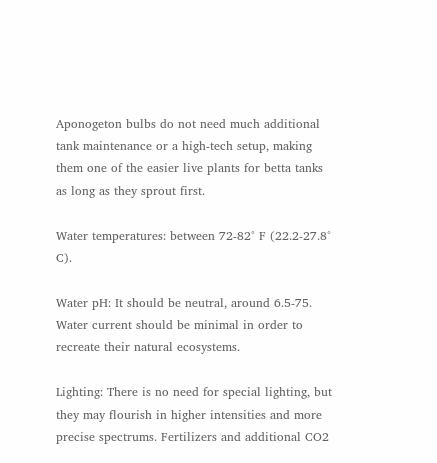Aponogeton bulbs do not need much additional tank maintenance or a high-tech setup, making them one of the easier live plants for betta tanks as long as they sprout first.

Water temperatures: between 72-82° F (22.2-27.8° C).

Water pH: It should be neutral, around 6.5-75. Water current should be minimal in order to recreate their natural ecosystems.

Lighting: There is no need for special lighting, but they may flourish in higher intensities and more precise spectrums. Fertilizers and additional CO2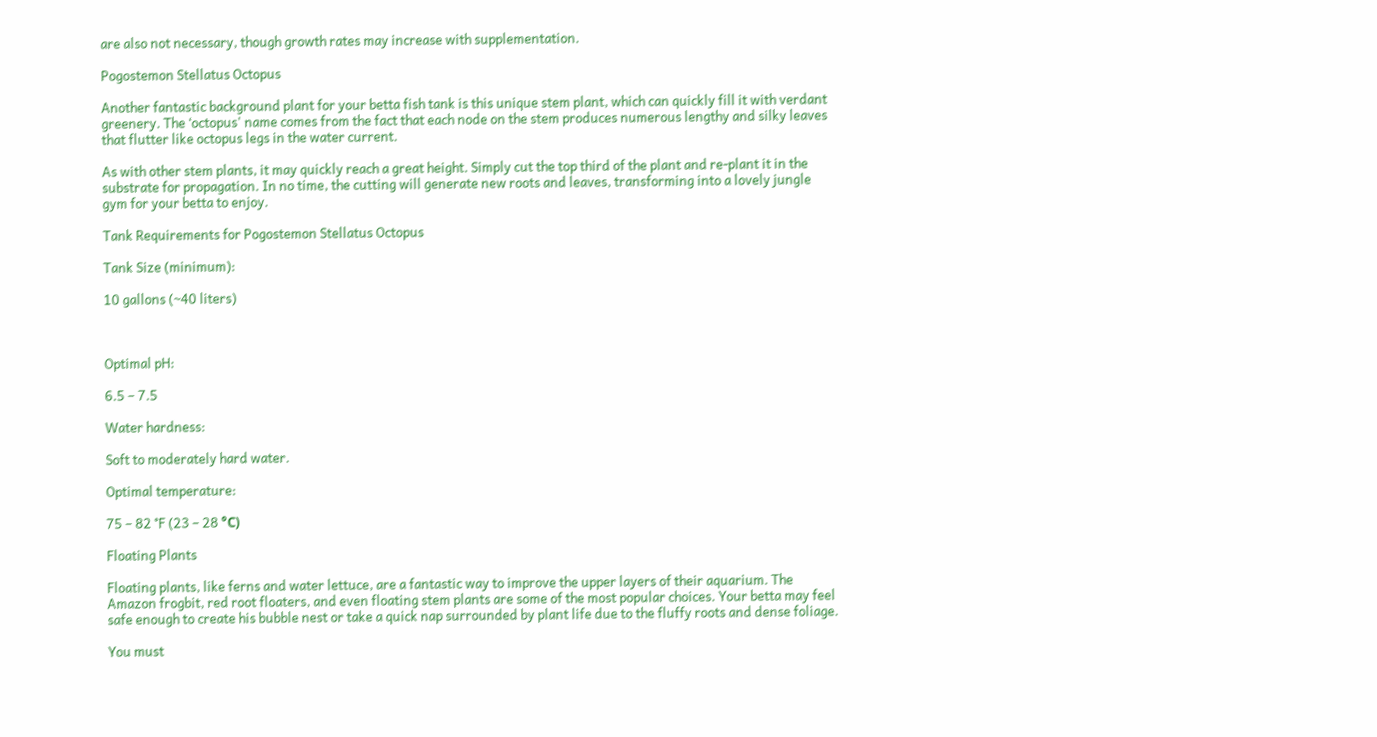are also not necessary, though growth rates may increase with supplementation.

Pogostemon Stellatus Octopus

Another fantastic background plant for your betta fish tank is this unique stem plant, which can quickly fill it with verdant greenery. The ‘octopus' name comes from the fact that each node on the stem produces numerous lengthy and silky leaves that flutter like octopus legs in the water current.

As with other stem plants, it may quickly reach a great height. Simply cut the top third of the plant and re-plant it in the substrate for propagation. In no time, the cutting will generate new roots and leaves, transforming into a lovely jungle gym for your betta to enjoy.

Tank Requirements for Pogostemon Stellatus Octopus

Tank Size (minimum):

10 gallons (~40 liters)



Optimal pH:

6.5 – 7.5

Water hardness:

Soft to moderately hard water.

Optimal temperature:

75 – 82 °F (23 – 28 °С)

Floating Plants

Floating plants, like ferns and water lettuce, are a fantastic way to improve the upper layers of their aquarium. The Amazon frogbit, red root floaters, and even floating stem plants are some of the most popular choices. Your betta may feel safe enough to create his bubble nest or take a quick nap surrounded by plant life due to the fluffy roots and dense foliage.

You must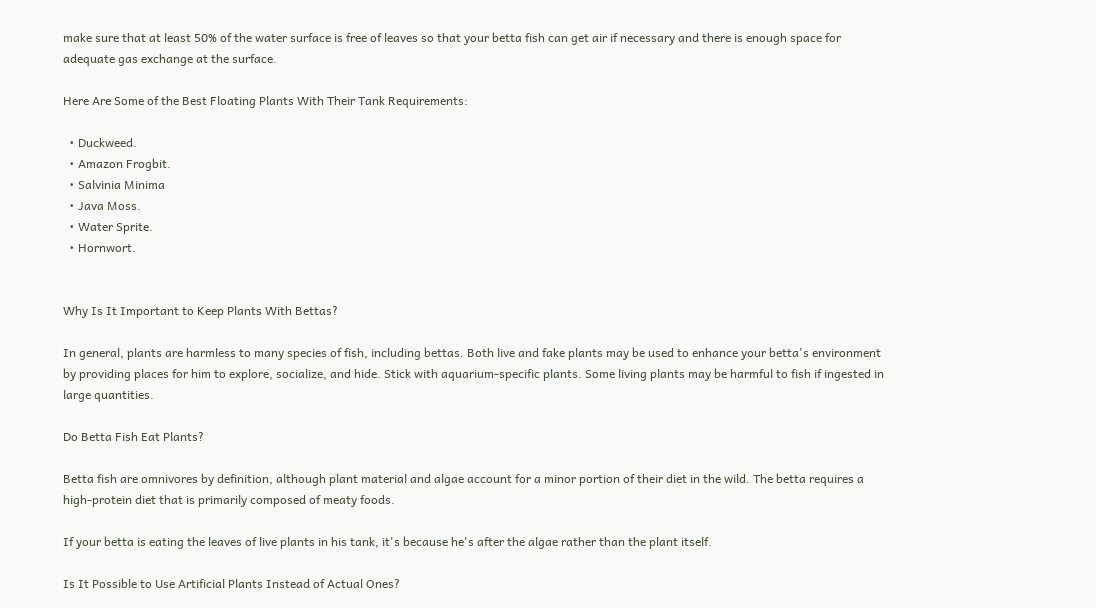make sure that at least 50% of the water surface is free of leaves so that your betta fish can get air if necessary and there is enough space for adequate gas exchange at the surface.

Here Are Some of the Best Floating Plants With Their Tank Requirements:

  • Duckweed.
  • Amazon Frogbit.
  • Salvinia Minima
  • Java Moss.
  • Water Sprite.
  • Hornwort.


Why Is It Important to Keep Plants With Bettas?

In general, plants are harmless to many species of fish, including bettas. Both live and fake plants may be used to enhance your betta's environment by providing places for him to explore, socialize, and hide. Stick with aquarium-specific plants. Some living plants may be harmful to fish if ingested in large quantities.

Do Betta Fish Eat Plants?

Betta fish are omnivores by definition, although plant material and algae account for a minor portion of their diet in the wild. The betta requires a high-protein diet that is primarily composed of meaty foods.

If your betta is eating the leaves of live plants in his tank, it's because he's after the algae rather than the plant itself.

Is It Possible to Use Artificial Plants Instead of Actual Ones?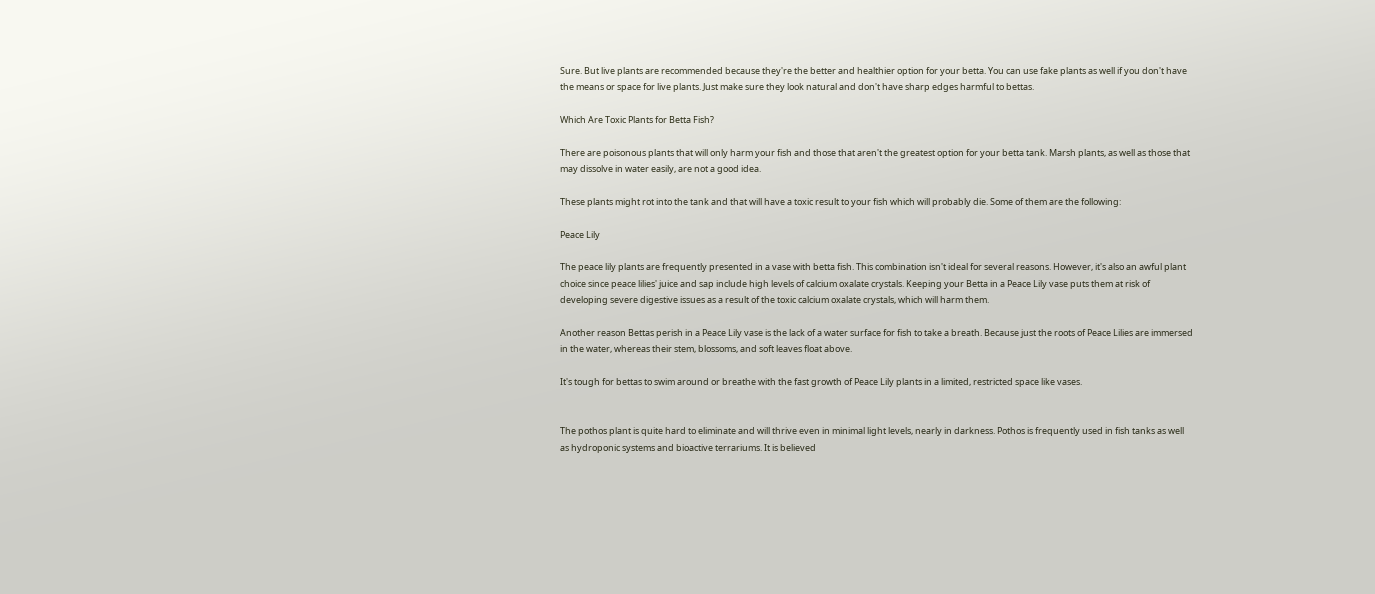Sure. But live plants are recommended because they're the better and healthier option for your betta. You can use fake plants as well if you don't have the means or space for live plants. Just make sure they look natural and don't have sharp edges harmful to bettas.

Which Are Toxic Plants for Betta Fish?

There are poisonous plants that will only harm your fish and those that aren't the greatest option for your betta tank. Marsh plants, as well as those that may dissolve in water easily, are not a good idea.

These plants might rot into the tank and that will have a toxic result to your fish which will probably die. Some of them are the following:

Peace Lily

The peace lily plants are frequently presented in a vase with betta fish. This combination isn't ideal for several reasons. However, it's also an awful plant choice since peace lilies' juice and sap include high levels of calcium oxalate crystals. Keeping your Betta in a Peace Lily vase puts them at risk of developing severe digestive issues as a result of the toxic calcium oxalate crystals, which will harm them.

Another reason Bettas perish in a Peace Lily vase is the lack of a water surface for fish to take a breath. Because just the roots of Peace Lilies are immersed in the water, whereas their stem, blossoms, and soft leaves float above.

It's tough for bettas to swim around or breathe with the fast growth of Peace Lily plants in a limited, restricted space like vases.


The pothos plant is quite hard to eliminate and will thrive even in minimal light levels, nearly in darkness. Pothos is frequently used in fish tanks as well as hydroponic systems and bioactive terrariums. It is believed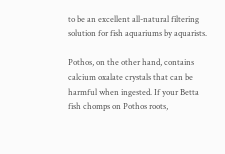to be an excellent all-natural filtering solution for fish aquariums by aquarists.

Pothos, on the other hand, contains calcium oxalate crystals that can be harmful when ingested. If your Betta fish chomps on Pothos roots,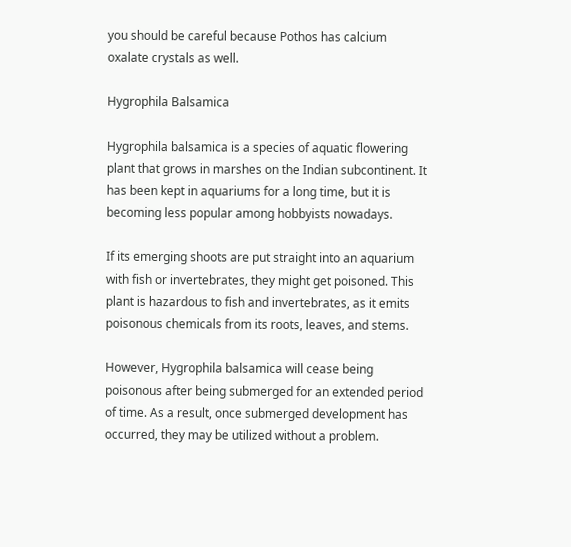you should be careful because Pothos has calcium oxalate crystals as well.

Hygrophila Balsamica

Hygrophila balsamica is a species of aquatic flowering plant that grows in marshes on the Indian subcontinent. It has been kept in aquariums for a long time, but it is becoming less popular among hobbyists nowadays.

If its emerging shoots are put straight into an aquarium with fish or invertebrates, they might get poisoned. This plant is hazardous to fish and invertebrates, as it emits poisonous chemicals from its roots, leaves, and stems.

However, Hygrophila balsamica will cease being poisonous after being submerged for an extended period of time. As a result, once submerged development has occurred, they may be utilized without a problem.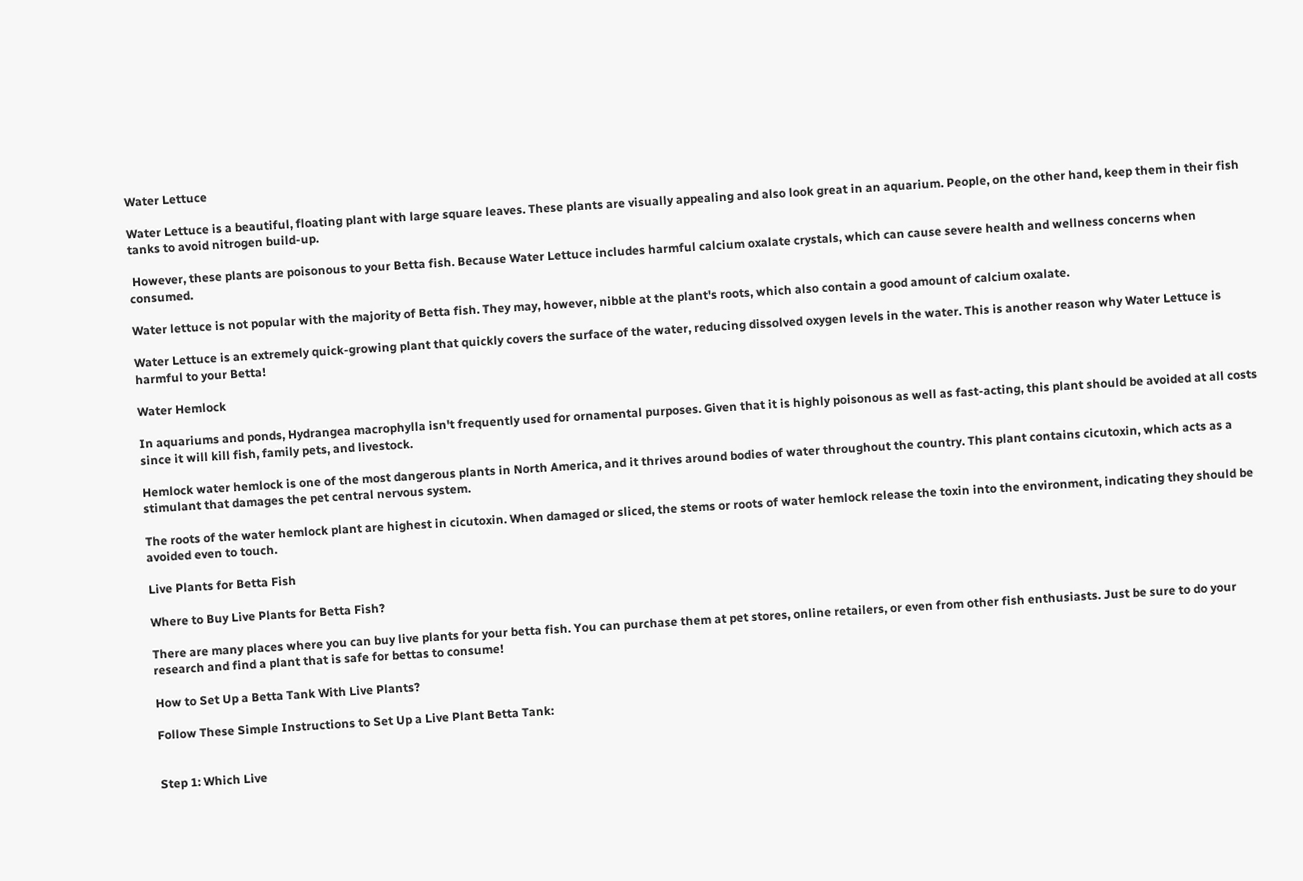Water Lettuce

Water Lettuce is a beautiful, floating plant with large square leaves. These plants are visually appealing and also look great in an aquarium. People, on the other hand, keep them in their fish tanks to avoid nitrogen build-up.

 However, these plants are poisonous to your Betta fish. Because Water Lettuce includes harmful calcium oxalate crystals, which can cause severe health and wellness concerns when consumed.

Water lettuce is not popular with the majority of Betta fish. They may, however, nibble at the plant's roots, which also contain a good amount of calcium oxalate.

Water Lettuce is an extremely quick-growing plant that quickly covers the surface of the water, reducing dissolved oxygen levels in the water. This is another reason why Water Lettuce is harmful to your Betta!

Water Hemlock

In aquariums and ponds, Hydrangea macrophylla isn't frequently used for ornamental purposes. Given that it is highly poisonous as well as fast-acting, this plant should be avoided at all costs since it will kill fish, family pets, and livestock.

Hemlock water hemlock is one of the most dangerous plants in North America, and it thrives around bodies of water throughout the country. This plant contains cicutoxin, which acts as a stimulant that damages the pet central nervous system.

The roots of the water hemlock plant are highest in cicutoxin. When damaged or sliced, the stems or roots of water hemlock release the toxin into the environment, indicating they should be avoided even to touch.

Live Plants for Betta Fish

Where to Buy Live Plants for Betta Fish?

There are many places where you can buy live plants for your betta fish. You can purchase them at pet stores, online retailers, or even from other fish enthusiasts. Just be sure to do your research and find a plant that is safe for bettas to consume!

How to Set Up a Betta Tank With Live Plants?

Follow These Simple Instructions to Set Up a Live Plant Betta Tank:


Step 1: Which Live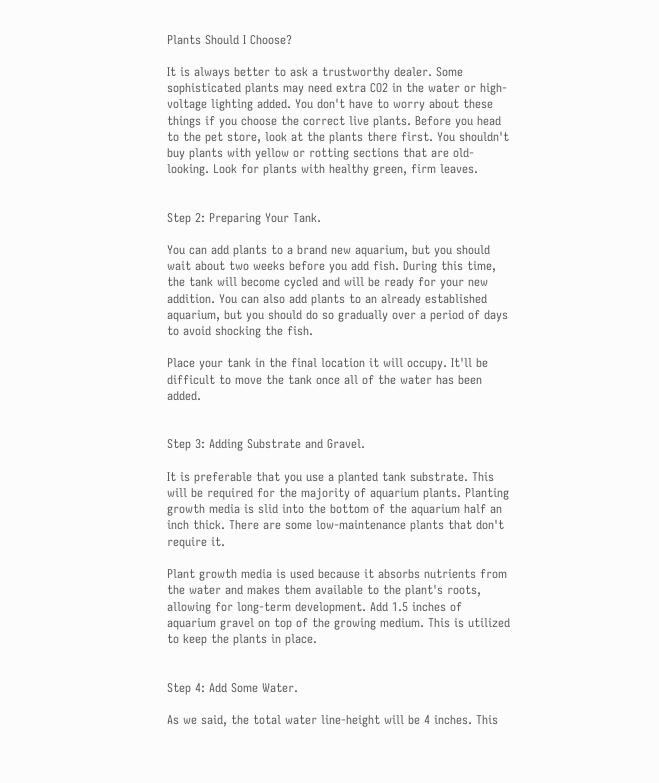Plants Should I Choose?

It is always better to ask a trustworthy dealer. Some sophisticated plants may need extra CO2 in the water or high-voltage lighting added. You don't have to worry about these things if you choose the correct live plants. Before you head to the pet store, look at the plants there first. You shouldn't buy plants with yellow or rotting sections that are old-looking. Look for plants with healthy green, firm leaves.


Step 2: Preparing Your Tank.

You can add plants to a brand new aquarium, but you should wait about two weeks before you add fish. During this time, the tank will become cycled and will be ready for your new addition. You can also add plants to an already established aquarium, but you should do so gradually over a period of days to avoid shocking the fish.

Place your tank in the final location it will occupy. It'll be difficult to move the tank once all of the water has been added.


Step 3: Adding Substrate and Gravel.

It is preferable that you use a planted tank substrate. This will be required for the majority of aquarium plants. Planting growth media is slid into the bottom of the aquarium half an inch thick. There are some low-maintenance plants that don't require it.

Plant growth media is used because it absorbs nutrients from the water and makes them available to the plant's roots, allowing for long-term development. Add 1.5 inches of aquarium gravel on top of the growing medium. This is utilized to keep the plants in place.


Step 4: Add Some Water.

As we said, the total water line-height will be 4 inches. This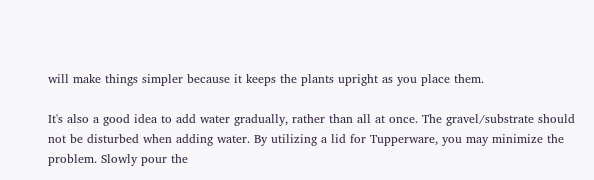will make things simpler because it keeps the plants upright as you place them.

It's also a good idea to add water gradually, rather than all at once. The gravel/substrate should not be disturbed when adding water. By utilizing a lid for Tupperware, you may minimize the problem. Slowly pour the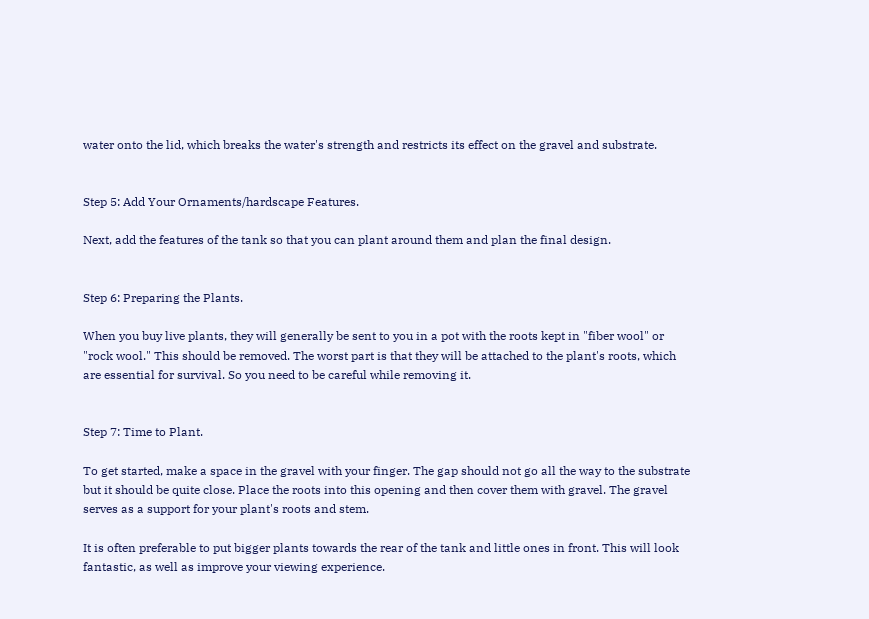water onto the lid, which breaks the water's strength and restricts its effect on the gravel and substrate.


Step 5: Add Your Ornaments/hardscape Features.

Next, add the features of the tank so that you can plant around them and plan the final design.


Step 6: Preparing the Plants.

When you buy live plants, they will generally be sent to you in a pot with the roots kept in "fiber wool" or "rock wool." This should be removed. The worst part is that they will be attached to the plant's roots, which are essential for survival. So you need to be careful while removing it.


Step 7: Time to Plant.

To get started, make a space in the gravel with your finger. The gap should not go all the way to the substrate but it should be quite close. Place the roots into this opening and then cover them with gravel. The gravel serves as a support for your plant's roots and stem.

It is often preferable to put bigger plants towards the rear of the tank and little ones in front. This will look fantastic, as well as improve your viewing experience.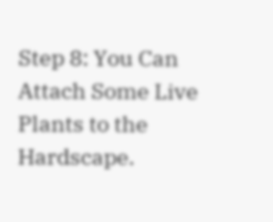Step 8: You Can Attach Some Live Plants to the Hardscape.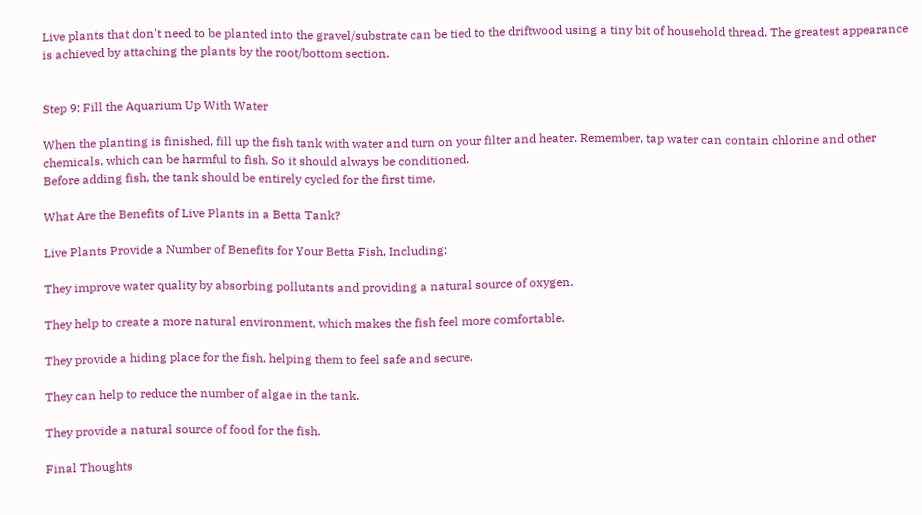Live plants that don't need to be planted into the gravel/substrate can be tied to the driftwood using a tiny bit of household thread. The greatest appearance is achieved by attaching the plants by the root/bottom section.


Step 9: Fill the Aquarium Up With Water

When the planting is finished, fill up the fish tank with water and turn on your filter and heater. Remember, tap water can contain chlorine and other chemicals, which can be harmful to fish. So it should always be conditioned.
Before adding fish, the tank should be entirely cycled for the first time.

What Are the Benefits of Live Plants in a Betta Tank?

Live Plants Provide a Number of Benefits for Your Betta Fish, Including:

They improve water quality by absorbing pollutants and providing a natural source of oxygen.

They help to create a more natural environment, which makes the fish feel more comfortable.

They provide a hiding place for the fish, helping them to feel safe and secure.

They can help to reduce the number of algae in the tank.

They provide a natural source of food for the fish.

Final Thoughts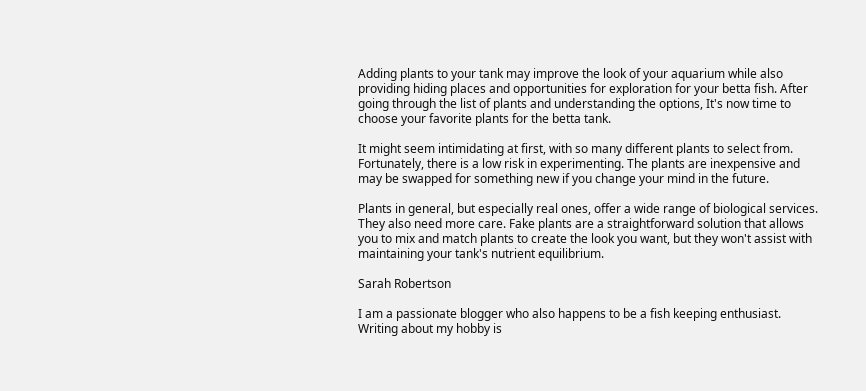Adding plants to your tank may improve the look of your aquarium while also providing hiding places and opportunities for exploration for your betta fish. After going through the list of plants and understanding the options, It's now time to choose your favorite plants for the betta tank.

It might seem intimidating at first, with so many different plants to select from. Fortunately, there is a low risk in experimenting. The plants are inexpensive and may be swapped for something new if you change your mind in the future.

Plants in general, but especially real ones, offer a wide range of biological services. They also need more care. Fake plants are a straightforward solution that allows you to mix and match plants to create the look you want, but they won't assist with maintaining your tank's nutrient equilibrium.

Sarah Robertson

I am a passionate blogger who also happens to be a fish keeping enthusiast. Writing about my hobby is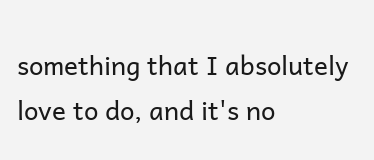something that I absolutely love to do, and it's no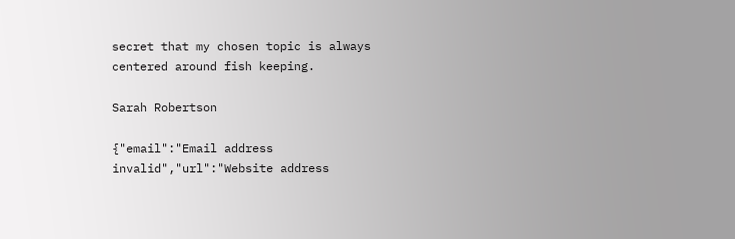secret that my chosen topic is always centered around fish keeping.

Sarah Robertson

{"email":"Email address invalid","url":"Website address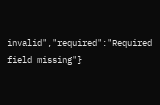invalid","required":"Required field missing"}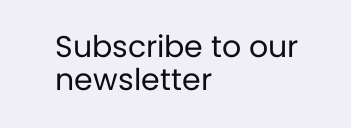Subscribe to our newsletter